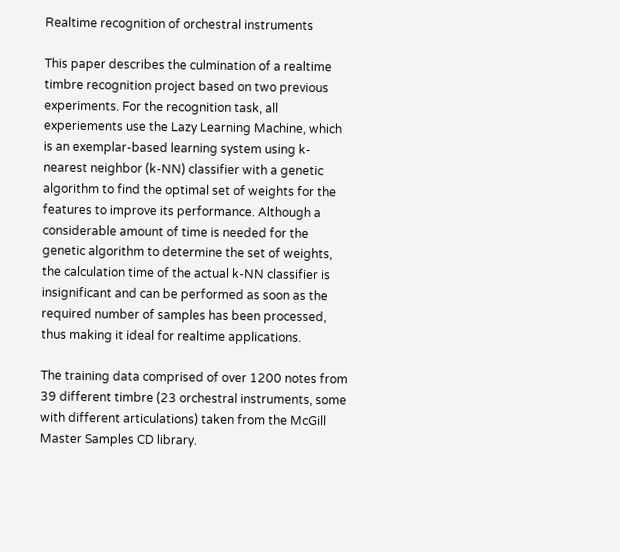Realtime recognition of orchestral instruments

This paper describes the culmination of a realtime timbre recognition project based on two previous experiments. For the recognition task, all experiements use the Lazy Learning Machine, which is an exemplar-based learning system using k-nearest neighbor (k-NN) classifier with a genetic algorithm to find the optimal set of weights for the features to improve its performance. Although a considerable amount of time is needed for the genetic algorithm to determine the set of weights, the calculation time of the actual k-NN classifier is insignificant and can be performed as soon as the required number of samples has been processed, thus making it ideal for realtime applications.

The training data comprised of over 1200 notes from 39 different timbre (23 orchestral instruments, some with different articulations) taken from the McGill Master Samples CD library.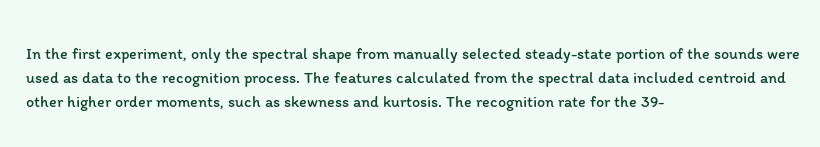In the first experiment, only the spectral shape from manually selected steady-state portion of the sounds were used as data to the recognition process. The features calculated from the spectral data included centroid and other higher order moments, such as skewness and kurtosis. The recognition rate for the 39-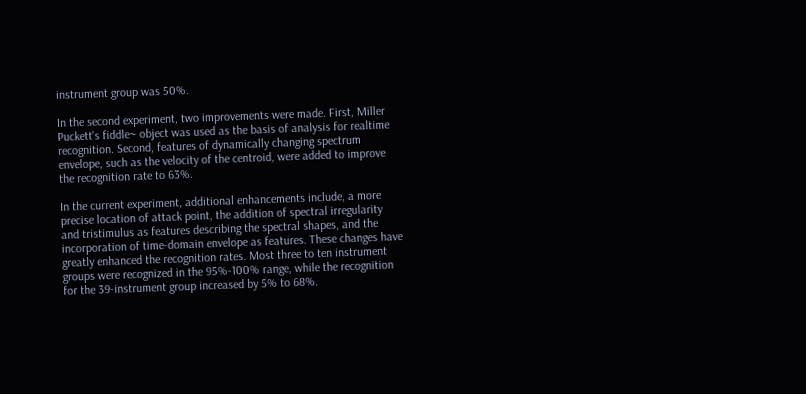instrument group was 50%.

In the second experiment, two improvements were made. First, Miller Puckett's fiddle~ object was used as the basis of analysis for realtime recognition. Second, features of dynamically changing spectrum envelope, such as the velocity of the centroid, were added to improve the recognition rate to 63%.

In the current experiment, additional enhancements include, a more precise location of attack point, the addition of spectral irregularity and tristimulus as features describing the spectral shapes, and the incorporation of time-domain envelope as features. These changes have greatly enhanced the recognition rates. Most three to ten instrument groups were recognized in the 95%-100% range, while the recognition for the 39-instrument group increased by 5% to 68%.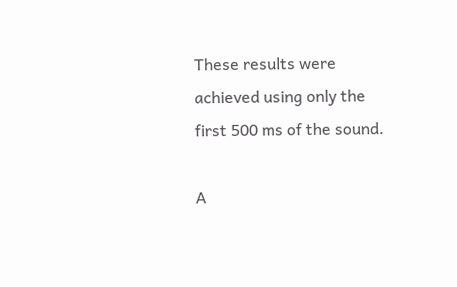These results were achieved using only the first 500 ms of the sound.

A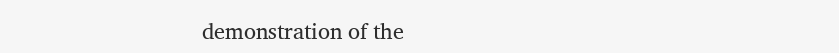demonstration of the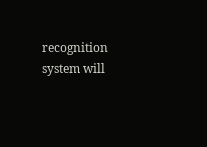recognition system will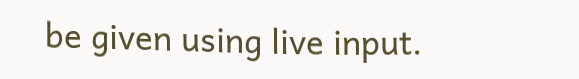be given using live input.